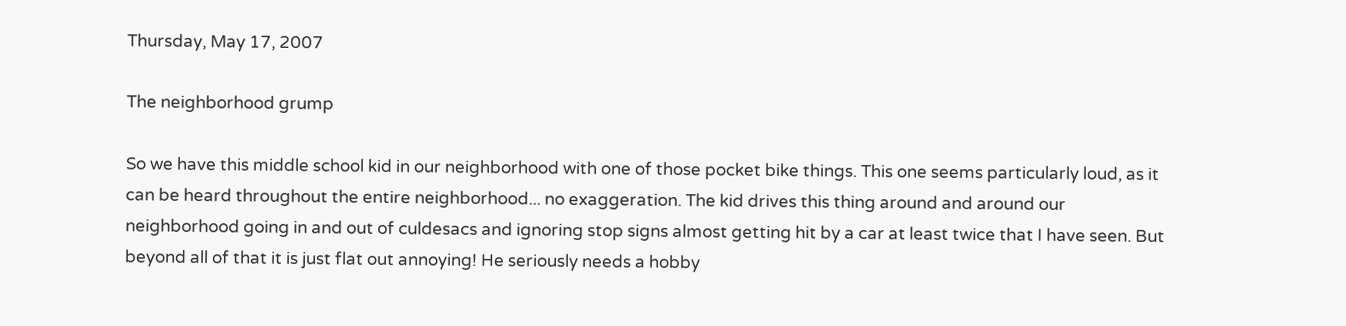Thursday, May 17, 2007

The neighborhood grump

So we have this middle school kid in our neighborhood with one of those pocket bike things. This one seems particularly loud, as it can be heard throughout the entire neighborhood... no exaggeration. The kid drives this thing around and around our neighborhood going in and out of culdesacs and ignoring stop signs almost getting hit by a car at least twice that I have seen. But beyond all of that it is just flat out annoying! He seriously needs a hobby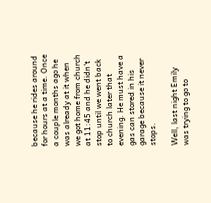because he rides around for hours at a time. Once a couple months ago he was already at it when we got home from church at 11:45 and he didn't stop until we went back to church later that evening. He must have a gas can stored in his garage because it never stops.

Well, last night Emily was trying to go to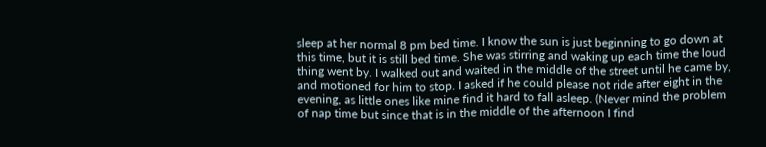sleep at her normal 8 pm bed time. I know the sun is just beginning to go down at this time, but it is still bed time. She was stirring and waking up each time the loud thing went by. I walked out and waited in the middle of the street until he came by, and motioned for him to stop. I asked if he could please not ride after eight in the evening, as little ones like mine find it hard to fall asleep. (Never mind the problem of nap time but since that is in the middle of the afternoon I find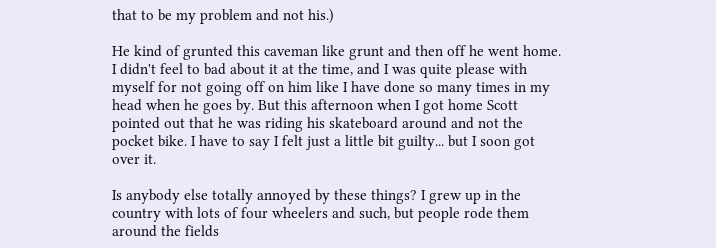that to be my problem and not his.)

He kind of grunted this caveman like grunt and then off he went home. I didn't feel to bad about it at the time, and I was quite please with myself for not going off on him like I have done so many times in my head when he goes by. But this afternoon when I got home Scott pointed out that he was riding his skateboard around and not the pocket bike. I have to say I felt just a little bit guilty... but I soon got over it.

Is anybody else totally annoyed by these things? I grew up in the country with lots of four wheelers and such, but people rode them around the fields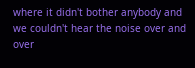where it didn't bother anybody and we couldn't hear the noise over and over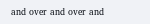and over and over and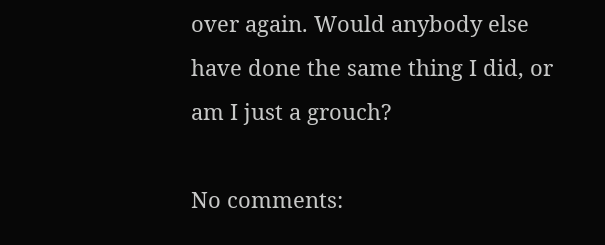over again. Would anybody else have done the same thing I did, or am I just a grouch?

No comments: